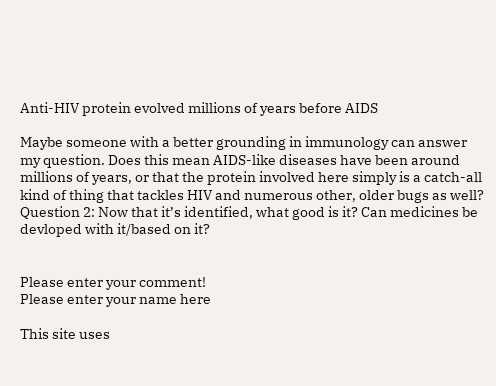Anti-HIV protein evolved millions of years before AIDS

Maybe someone with a better grounding in immunology can answer my question. Does this mean AIDS-like diseases have been around millions of years, or that the protein involved here simply is a catch-all kind of thing that tackles HIV and numerous other, older bugs as well? Question 2: Now that it’s identified, what good is it? Can medicines be devloped with it/based on it?


Please enter your comment!
Please enter your name here

This site uses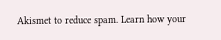Akismet to reduce spam. Learn how your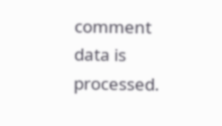comment data is processed.